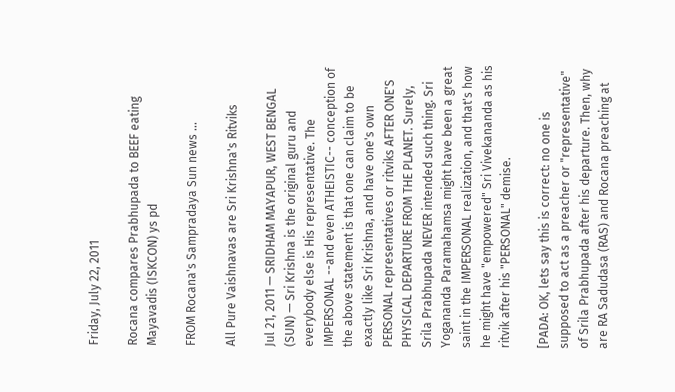Friday, July 22, 2011

Rocana compares Prabhupada to BEEF eating Mayavadis (ISKCON) ys pd

FROM Rocana's Sampradaya Sun news ...

All Pure Vaishnavas are Sri Krishna's Ritviks

Jul 21, 2011 — SRIDHAM MAYAPUR, WEST BENGAL (SUN) — Sri Krishna is the original guru and everybody else is His representative. The IMPERSONAL --and even ATHEISTIC-- conception of the above statement is that one can claim to be exactly like Sri Krishna, and have one's own PERSONAL representatives or ritviks AFTER ONE'S PHYSICAL DEPARTURE FROM THE PLANET. Surely, Srila Prabhupada NEVER intended such thing. Sri Yogananda Paramahamsa might have been a great saint in the IMPERSONAL realization, and that's how he might have "empowered" Sri Vivekananda as his ritvik after his "PERSONAL" demise.

[PADA: OK, lets say this is correct: no one is supposed to act as a preacher or "representative" of Srila Prabhupada after his departure. Then, why are RA Sadudasa (RAS) and Rocana preaching at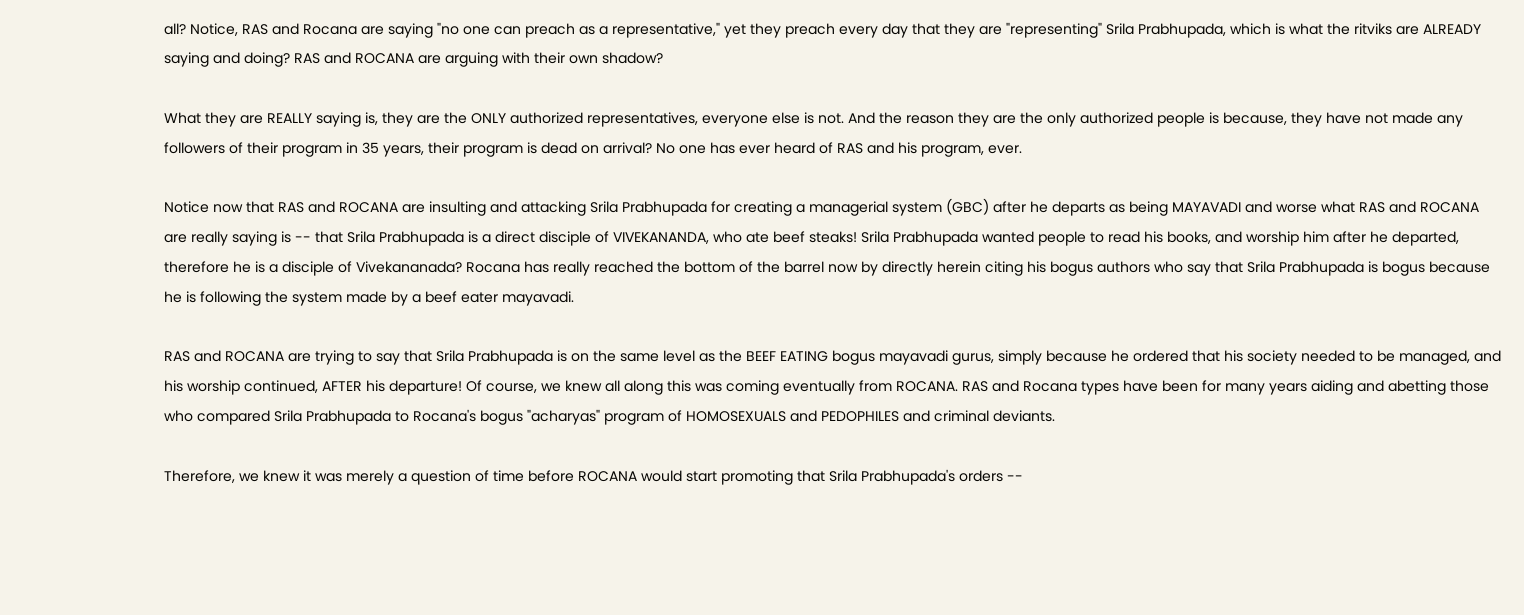all? Notice, RAS and Rocana are saying "no one can preach as a representative," yet they preach every day that they are "representing" Srila Prabhupada, which is what the ritviks are ALREADY saying and doing? RAS and ROCANA are arguing with their own shadow?

What they are REALLY saying is, they are the ONLY authorized representatives, everyone else is not. And the reason they are the only authorized people is because, they have not made any followers of their program in 35 years, their program is dead on arrival? No one has ever heard of RAS and his program, ever.

Notice now that RAS and ROCANA are insulting and attacking Srila Prabhupada for creating a managerial system (GBC) after he departs as being MAYAVADI and worse what RAS and ROCANA are really saying is -- that Srila Prabhupada is a direct disciple of VIVEKANANDA, who ate beef steaks! Srila Prabhupada wanted people to read his books, and worship him after he departed, therefore he is a disciple of Vivekananada? Rocana has really reached the bottom of the barrel now by directly herein citing his bogus authors who say that Srila Prabhupada is bogus because he is following the system made by a beef eater mayavadi.

RAS and ROCANA are trying to say that Srila Prabhupada is on the same level as the BEEF EATING bogus mayavadi gurus, simply because he ordered that his society needed to be managed, and his worship continued, AFTER his departure! Of course, we knew all along this was coming eventually from ROCANA. RAS and Rocana types have been for many years aiding and abetting those who compared Srila Prabhupada to Rocana's bogus "acharyas" program of HOMOSEXUALS and PEDOPHILES and criminal deviants.

Therefore, we knew it was merely a question of time before ROCANA would start promoting that Srila Prabhupada's orders --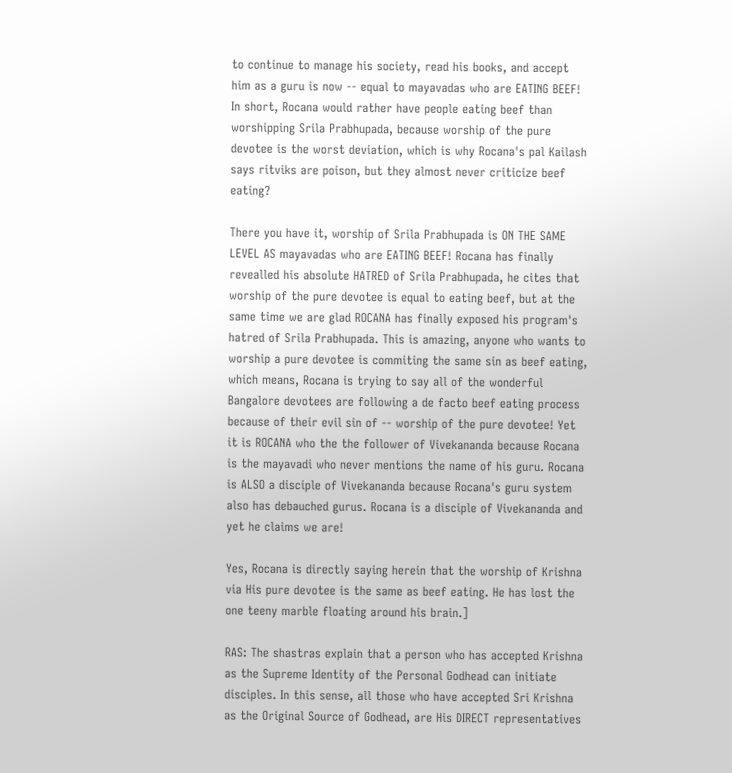to continue to manage his society, read his books, and accept him as a guru is now -- equal to mayavadas who are EATING BEEF! In short, Rocana would rather have people eating beef than worshipping Srila Prabhupada, because worship of the pure devotee is the worst deviation, which is why Rocana's pal Kailash says ritviks are poison, but they almost never criticize beef eating?

There you have it, worship of Srila Prabhupada is ON THE SAME LEVEL AS mayavadas who are EATING BEEF! Rocana has finally revealled his absolute HATRED of Srila Prabhupada, he cites that worship of the pure devotee is equal to eating beef, but at the same time we are glad ROCANA has finally exposed his program's hatred of Srila Prabhupada. This is amazing, anyone who wants to worship a pure devotee is commiting the same sin as beef eating, which means, Rocana is trying to say all of the wonderful Bangalore devotees are following a de facto beef eating process because of their evil sin of -- worship of the pure devotee! Yet it is ROCANA who the the follower of Vivekananda because Rocana is the mayavadi who never mentions the name of his guru. Rocana is ALSO a disciple of Vivekananda because Rocana's guru system also has debauched gurus. Rocana is a disciple of Vivekananda and yet he claims we are!

Yes, Rocana is directly saying herein that the worship of Krishna via His pure devotee is the same as beef eating. He has lost the one teeny marble floating around his brain.]

RAS: The shastras explain that a person who has accepted Krishna as the Supreme Identity of the Personal Godhead can initiate disciples. In this sense, all those who have accepted Sri Krishna as the Original Source of Godhead, are His DIRECT representatives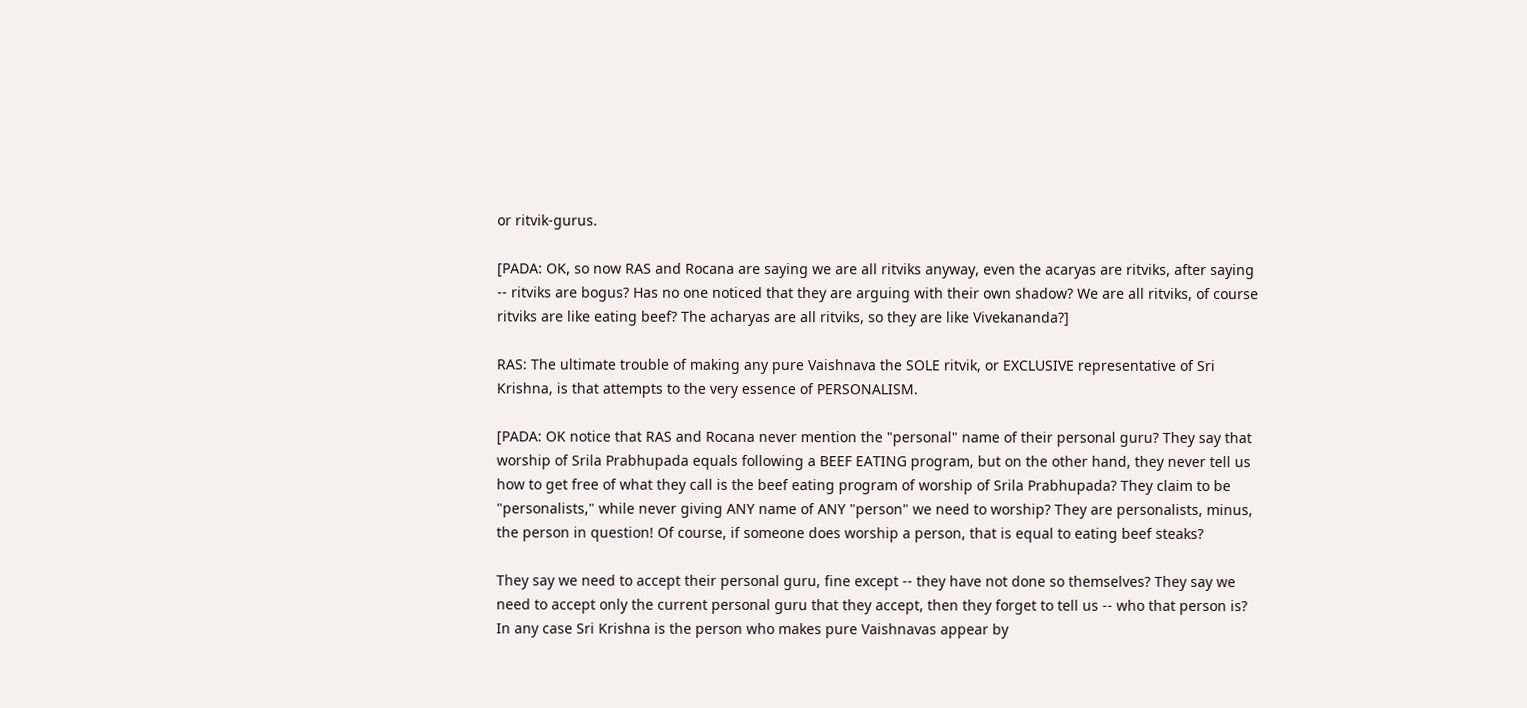or ritvik-gurus.

[PADA: OK, so now RAS and Rocana are saying we are all ritviks anyway, even the acaryas are ritviks, after saying -- ritviks are bogus? Has no one noticed that they are arguing with their own shadow? We are all ritviks, of course ritviks are like eating beef? The acharyas are all ritviks, so they are like Vivekananda?]

RAS: The ultimate trouble of making any pure Vaishnava the SOLE ritvik, or EXCLUSIVE representative of Sri Krishna, is that attempts to the very essence of PERSONALISM.

[PADA: OK notice that RAS and Rocana never mention the "personal" name of their personal guru? They say that worship of Srila Prabhupada equals following a BEEF EATING program, but on the other hand, they never tell us how to get free of what they call is the beef eating program of worship of Srila Prabhupada? They claim to be "personalists," while never giving ANY name of ANY "person" we need to worship? They are personalists, minus, the person in question! Of course, if someone does worship a person, that is equal to eating beef steaks?

They say we need to accept their personal guru, fine except -- they have not done so themselves? They say we need to accept only the current personal guru that they accept, then they forget to tell us -- who that person is? In any case Sri Krishna is the person who makes pure Vaishnavas appear by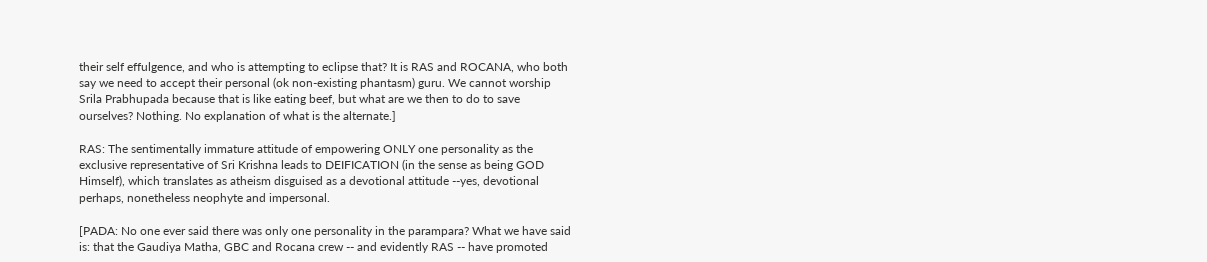their self effulgence, and who is attempting to eclipse that? It is RAS and ROCANA, who both say we need to accept their personal (ok non-existing phantasm) guru. We cannot worship Srila Prabhupada because that is like eating beef, but what are we then to do to save ourselves? Nothing. No explanation of what is the alternate.]

RAS: The sentimentally immature attitude of empowering ONLY one personality as the exclusive representative of Sri Krishna leads to DEIFICATION (in the sense as being GOD Himself), which translates as atheism disguised as a devotional attitude --yes, devotional perhaps, nonetheless neophyte and impersonal.

[PADA: No one ever said there was only one personality in the parampara? What we have said is: that the Gaudiya Matha, GBC and Rocana crew -- and evidently RAS -- have promoted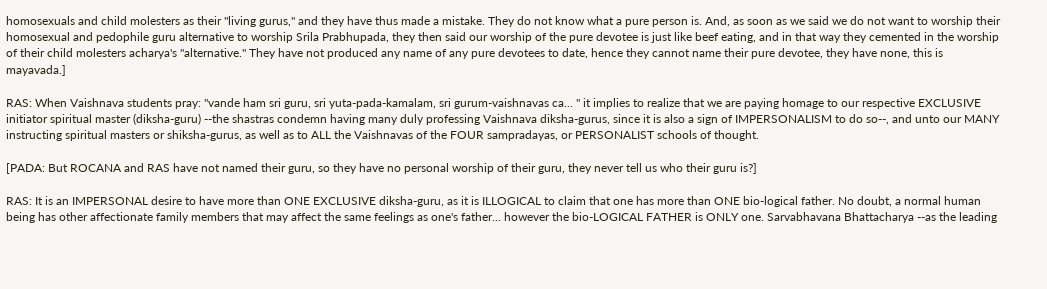homosexuals and child molesters as their "living gurus," and they have thus made a mistake. They do not know what a pure person is. And, as soon as we said we do not want to worship their homosexual and pedophile guru alternative to worship Srila Prabhupada, they then said our worship of the pure devotee is just like beef eating, and in that way they cemented in the worship of their child molesters acharya's "alternative." They have not produced any name of any pure devotees to date, hence they cannot name their pure devotee, they have none, this is mayavada.]

RAS: When Vaishnava students pray: "vande ham sri guru, sri yuta-pada-kamalam, sri gurum-vaishnavas ca... " it implies to realize that we are paying homage to our respective EXCLUSIVE initiator spiritual master (diksha-guru) --the shastras condemn having many duly professing Vaishnava diksha-gurus, since it is also a sign of IMPERSONALISM to do so--, and unto our MANY instructing spiritual masters or shiksha-gurus, as well as to ALL the Vaishnavas of the FOUR sampradayas, or PERSONALIST schools of thought.

[PADA: But ROCANA and RAS have not named their guru, so they have no personal worship of their guru, they never tell us who their guru is?]

RAS: It is an IMPERSONAL desire to have more than ONE EXCLUSIVE diksha-guru, as it is ILLOGICAL to claim that one has more than ONE bio-logical father. No doubt, a normal human being has other affectionate family members that may affect the same feelings as one's father... however the bio-LOGICAL FATHER is ONLY one. Sarvabhavana Bhattacharya --as the leading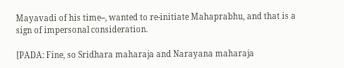Mayavadi of his time--, wanted to re-initiate Mahaprabhu, and that is a sign of impersonal consideration.

[PADA: Fine, so Sridhara maharaja and Narayana maharaja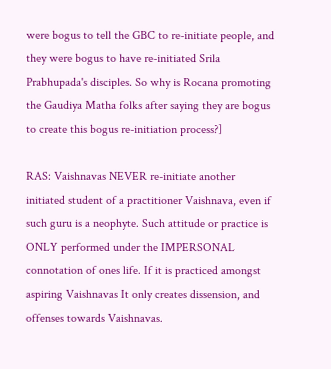were bogus to tell the GBC to re-initiate people, and they were bogus to have re-initiated Srila Prabhupada's disciples. So why is Rocana promoting the Gaudiya Matha folks after saying they are bogus to create this bogus re-initiation process?]

RAS: Vaishnavas NEVER re-initiate another initiated student of a practitioner Vaishnava, even if such guru is a neophyte. Such attitude or practice is ONLY performed under the IMPERSONAL connotation of ones life. If it is practiced amongst aspiring Vaishnavas It only creates dissension, and offenses towards Vaishnavas.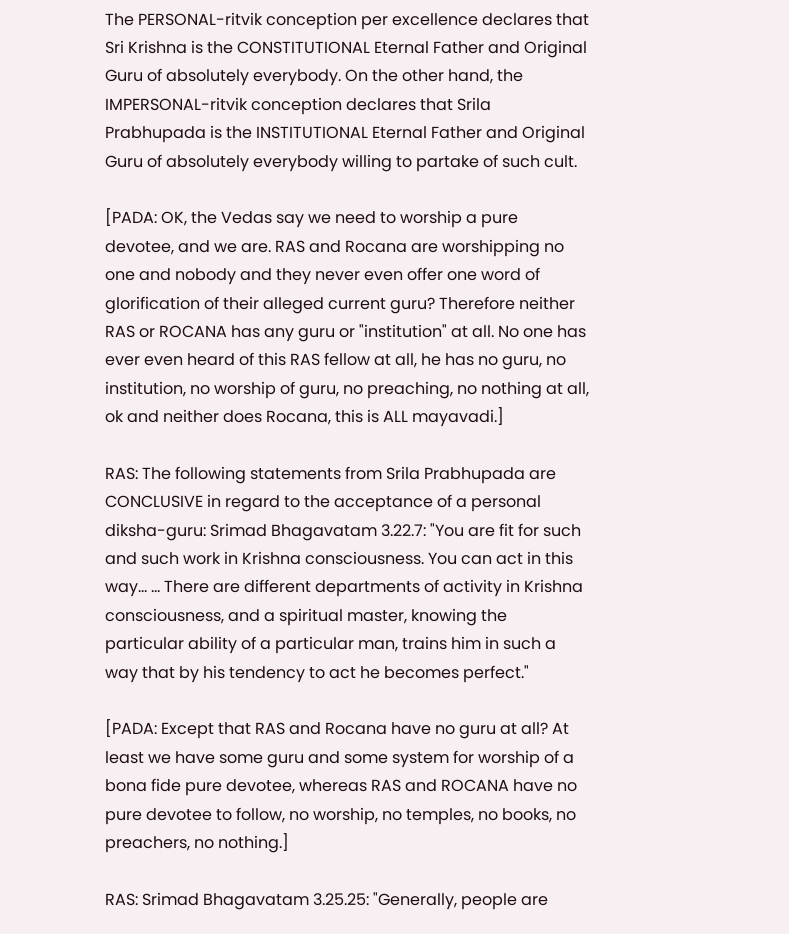The PERSONAL-ritvik conception per excellence declares that Sri Krishna is the CONSTITUTIONAL Eternal Father and Original Guru of absolutely everybody. On the other hand, the IMPERSONAL-ritvik conception declares that Srila Prabhupada is the INSTITUTIONAL Eternal Father and Original Guru of absolutely everybody willing to partake of such cult.

[PADA: OK, the Vedas say we need to worship a pure devotee, and we are. RAS and Rocana are worshipping no one and nobody and they never even offer one word of glorification of their alleged current guru? Therefore neither RAS or ROCANA has any guru or "institution" at all. No one has ever even heard of this RAS fellow at all, he has no guru, no institution, no worship of guru, no preaching, no nothing at all, ok and neither does Rocana, this is ALL mayavadi.]

RAS: The following statements from Srila Prabhupada are CONCLUSIVE in regard to the acceptance of a personal diksha-guru: Srimad Bhagavatam 3.22.7: "You are fit for such and such work in Krishna consciousness. You can act in this way… … There are different departments of activity in Krishna consciousness, and a spiritual master, knowing the particular ability of a particular man, trains him in such a way that by his tendency to act he becomes perfect."

[PADA: Except that RAS and Rocana have no guru at all? At least we have some guru and some system for worship of a bona fide pure devotee, whereas RAS and ROCANA have no pure devotee to follow, no worship, no temples, no books, no preachers, no nothing.]

RAS: Srimad Bhagavatam 3.25.25: "Generally, people are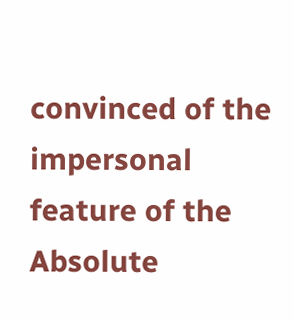convinced of the impersonal feature of the Absolute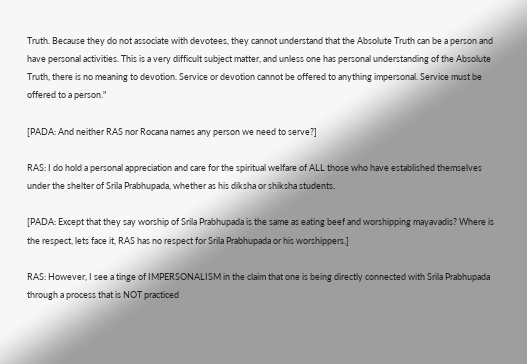Truth. Because they do not associate with devotees, they cannot understand that the Absolute Truth can be a person and have personal activities. This is a very difficult subject matter, and unless one has personal understanding of the Absolute Truth, there is no meaning to devotion. Service or devotion cannot be offered to anything impersonal. Service must be offered to a person."

[PADA: And neither RAS nor Rocana names any person we need to serve?]

RAS: I do hold a personal appreciation and care for the spiritual welfare of ALL those who have established themselves under the shelter of Srila Prabhupada, whether as his diksha or shiksha students.

[PADA: Except that they say worship of Srila Prabhupada is the same as eating beef and worshipping mayavadis? Where is the respect, lets face it, RAS has no respect for Srila Prabhupada or his worshippers.]

RAS: However, I see a tinge of IMPERSONALISM in the claim that one is being directly connected with Srila Prabhupada through a process that is NOT practiced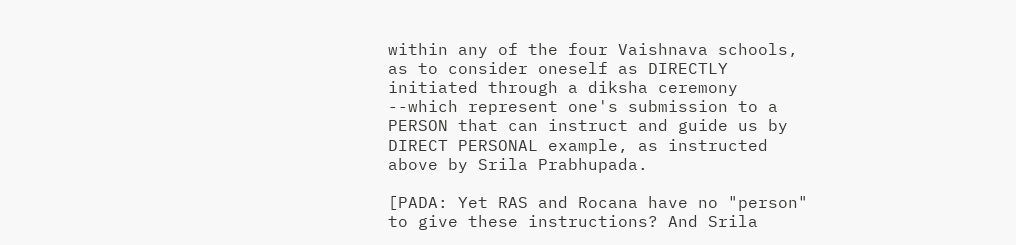within any of the four Vaishnava schools, as to consider oneself as DIRECTLY initiated through a diksha ceremony --which represent one's submission to a PERSON that can instruct and guide us by DIRECT PERSONAL example, as instructed above by Srila Prabhupada.

[PADA: Yet RAS and Rocana have no "person" to give these instructions? And Srila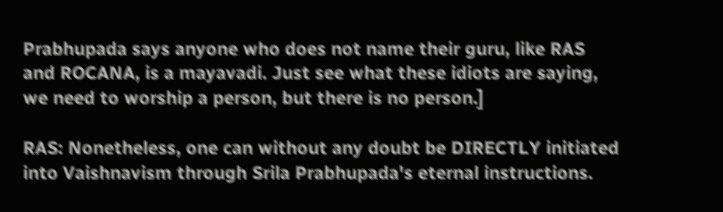Prabhupada says anyone who does not name their guru, like RAS and ROCANA, is a mayavadi. Just see what these idiots are saying, we need to worship a person, but there is no person.]

RAS: Nonetheless, one can without any doubt be DIRECTLY initiated into Vaishnavism through Srila Prabhupada's eternal instructions.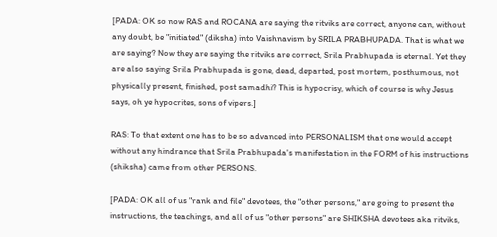[PADA: OK so now RAS and ROCANA are saying the ritviks are correct, anyone can, without any doubt, be "initiated" (diksha) into Vaishnavism by SRILA PRABHUPADA. That is what we are saying? Now they are saying the ritviks are correct, Srila Prabhupada is eternal. Yet they are also saying Srila Prabhupada is gone, dead, departed, post mortem, posthumous, not physically present, finished, post samadhi? This is hypocrisy, which of course is why Jesus says, oh ye hypocrites, sons of vipers.]

RAS: To that extent one has to be so advanced into PERSONALISM that one would accept without any hindrance that Srila Prabhupada's manifestation in the FORM of his instructions (shiksha) came from other PERSONS.

[PADA: OK all of us "rank and file" devotees, the "other persons," are going to present the instructions, the teachings, and all of us "other persons" are SHIKSHA devotees aka ritviks,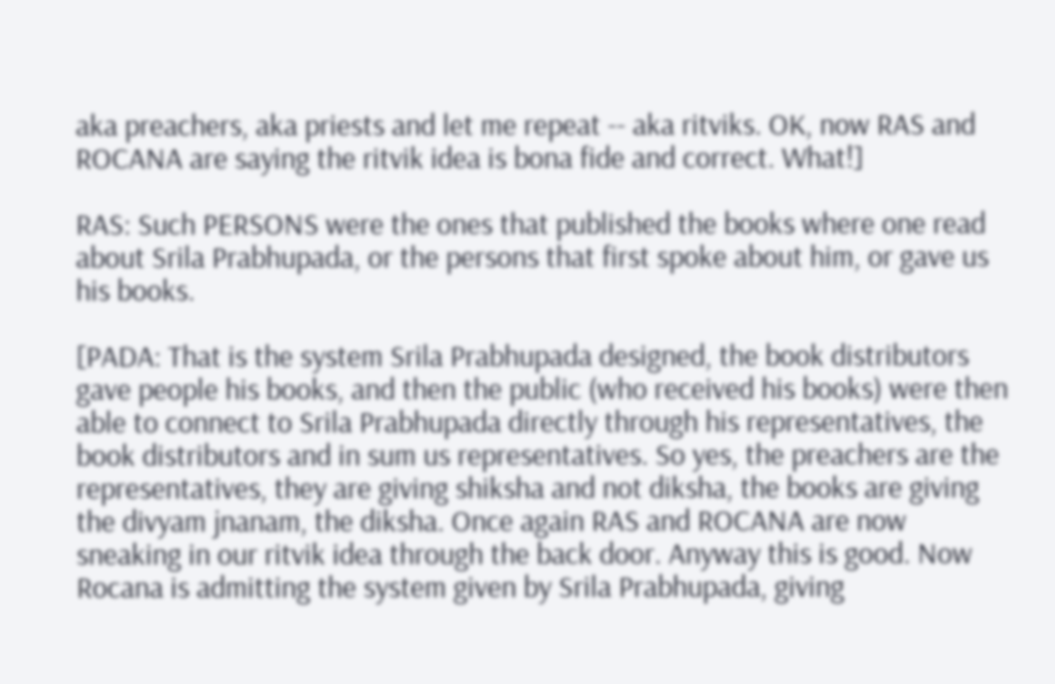aka preachers, aka priests and let me repeat -- aka ritviks. OK, now RAS and ROCANA are saying the ritvik idea is bona fide and correct. What!]

RAS: Such PERSONS were the ones that published the books where one read about Srila Prabhupada, or the persons that first spoke about him, or gave us his books.

[PADA: That is the system Srila Prabhupada designed, the book distributors gave people his books, and then the public (who received his books) were then able to connect to Srila Prabhupada directly through his representatives, the book distributors and in sum us representatives. So yes, the preachers are the representatives, they are giving shiksha and not diksha, the books are giving the divyam jnanam, the diksha. Once again RAS and ROCANA are now sneaking in our ritvik idea through the back door. Anyway this is good. Now Rocana is admitting the system given by Srila Prabhupada, giving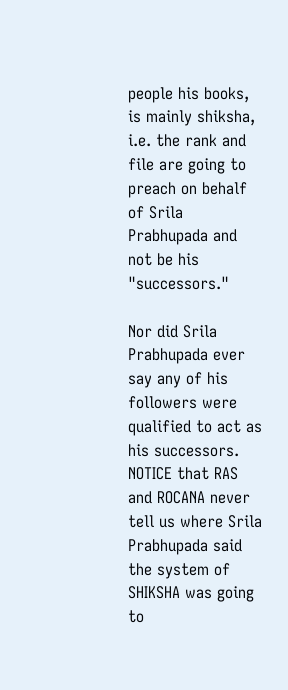people his books, is mainly shiksha, i.e. the rank and file are going to preach on behalf of Srila Prabhupada and not be his "successors."

Nor did Srila Prabhupada ever say any of his followers were qualified to act as his successors. NOTICE that RAS and ROCANA never tell us where Srila Prabhupada said the system of SHIKSHA was going to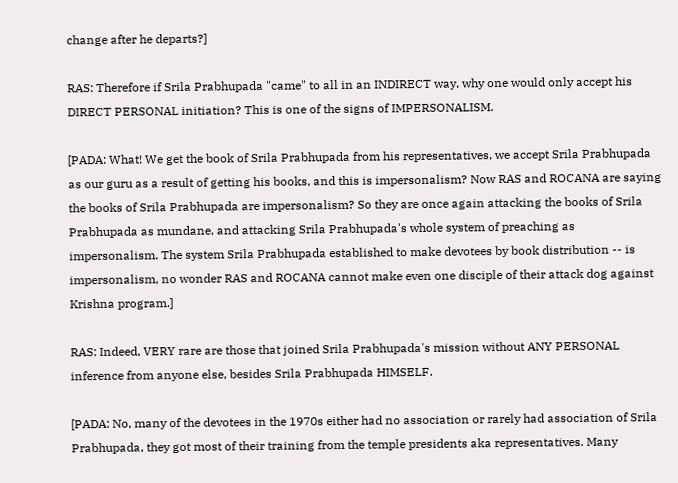change after he departs?]

RAS: Therefore if Srila Prabhupada "came" to all in an INDIRECT way, why one would only accept his DIRECT PERSONAL initiation? This is one of the signs of IMPERSONALISM.

[PADA: What! We get the book of Srila Prabhupada from his representatives, we accept Srila Prabhupada as our guru as a result of getting his books, and this is impersonalism? Now RAS and ROCANA are saying the books of Srila Prabhupada are impersonalism? So they are once again attacking the books of Srila Prabhupada as mundane, and attacking Srila Prabhupada's whole system of preaching as impersonalism. The system Srila Prabhupada established to make devotees by book distribution -- is impersonalism, no wonder RAS and ROCANA cannot make even one disciple of their attack dog against Krishna program.]

RAS: Indeed, VERY rare are those that joined Srila Prabhupada's mission without ANY PERSONAL inference from anyone else, besides Srila Prabhupada HIMSELF.

[PADA: No, many of the devotees in the 1970s either had no association or rarely had association of Srila Prabhupada, they got most of their training from the temple presidents aka representatives. Many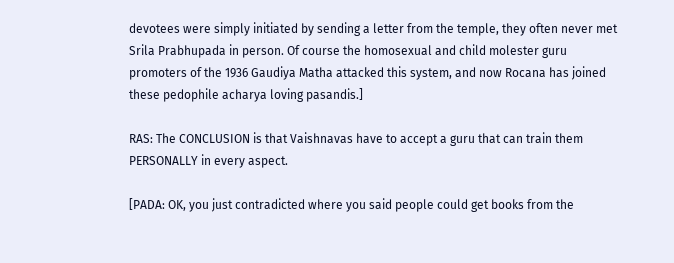devotees were simply initiated by sending a letter from the temple, they often never met Srila Prabhupada in person. Of course the homosexual and child molester guru promoters of the 1936 Gaudiya Matha attacked this system, and now Rocana has joined these pedophile acharya loving pasandis.]

RAS: The CONCLUSION is that Vaishnavas have to accept a guru that can train them PERSONALLY in every aspect.

[PADA: OK, you just contradicted where you said people could get books from the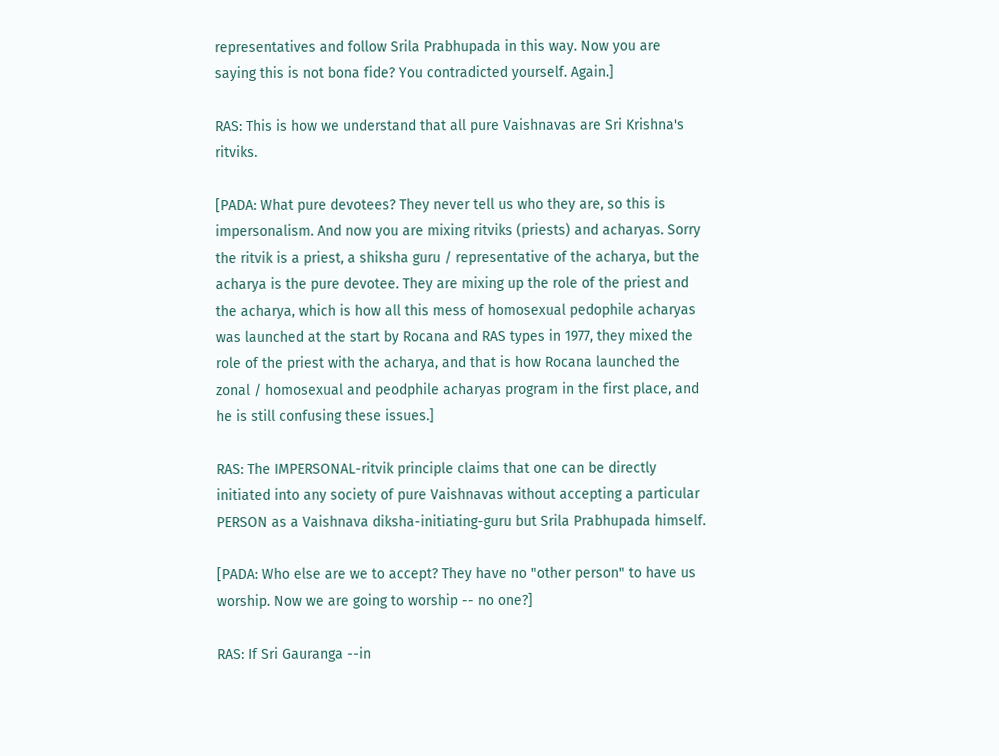representatives and follow Srila Prabhupada in this way. Now you are saying this is not bona fide? You contradicted yourself. Again.]

RAS: This is how we understand that all pure Vaishnavas are Sri Krishna's ritviks.

[PADA: What pure devotees? They never tell us who they are, so this is impersonalism. And now you are mixing ritviks (priests) and acharyas. Sorry the ritvik is a priest, a shiksha guru / representative of the acharya, but the acharya is the pure devotee. They are mixing up the role of the priest and the acharya, which is how all this mess of homosexual pedophile acharyas was launched at the start by Rocana and RAS types in 1977, they mixed the role of the priest with the acharya, and that is how Rocana launched the zonal / homosexual and peodphile acharyas program in the first place, and he is still confusing these issues.]

RAS: The IMPERSONAL-ritvik principle claims that one can be directly initiated into any society of pure Vaishnavas without accepting a particular PERSON as a Vaishnava diksha-initiating-guru but Srila Prabhupada himself.

[PADA: Who else are we to accept? They have no "other person" to have us worship. Now we are going to worship -- no one?]

RAS: If Sri Gauranga --in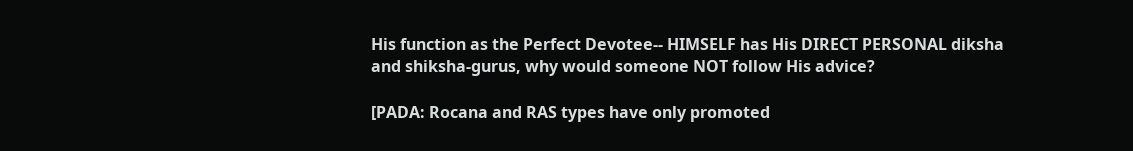His function as the Perfect Devotee-- HIMSELF has His DIRECT PERSONAL diksha and shiksha-gurus, why would someone NOT follow His advice?

[PADA: Rocana and RAS types have only promoted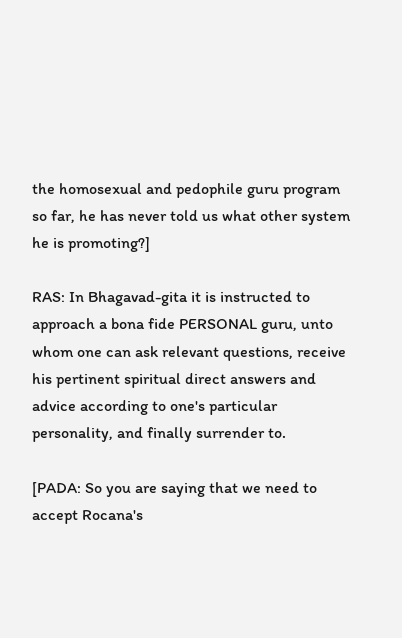the homosexual and pedophile guru program so far, he has never told us what other system he is promoting?]

RAS: In Bhagavad-gita it is instructed to approach a bona fide PERSONAL guru, unto whom one can ask relevant questions, receive his pertinent spiritual direct answers and advice according to one's particular personality, and finally surrender to.

[PADA: So you are saying that we need to accept Rocana's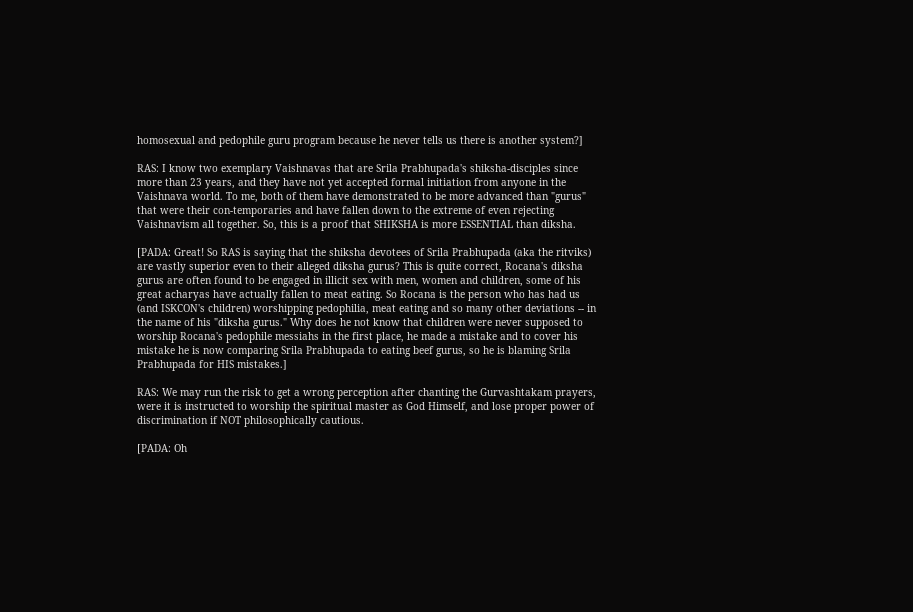homosexual and pedophile guru program because he never tells us there is another system?]

RAS: I know two exemplary Vaishnavas that are Srila Prabhupada's shiksha-disciples since more than 23 years, and they have not yet accepted formal initiation from anyone in the Vaishnava world. To me, both of them have demonstrated to be more advanced than "gurus" that were their con-temporaries and have fallen down to the extreme of even rejecting Vaishnavism all together. So, this is a proof that SHIKSHA is more ESSENTIAL than diksha.

[PADA: Great! So RAS is saying that the shiksha devotees of Srila Prabhupada (aka the ritviks) are vastly superior even to their alleged diksha gurus? This is quite correct, Rocana's diksha gurus are often found to be engaged in illicit sex with men, women and children, some of his great acharyas have actually fallen to meat eating. So Rocana is the person who has had us (and ISKCON's children) worshipping pedophilia, meat eating and so many other deviations -- in the name of his "diksha gurus." Why does he not know that children were never supposed to worship Rocana's pedophile messiahs in the first place, he made a mistake and to cover his mistake he is now comparing Srila Prabhupada to eating beef gurus, so he is blaming Srila Prabhupada for HIS mistakes.]

RAS: We may run the risk to get a wrong perception after chanting the Gurvashtakam prayers, were it is instructed to worship the spiritual master as God Himself, and lose proper power of discrimination if NOT philosophically cautious.

[PADA: Oh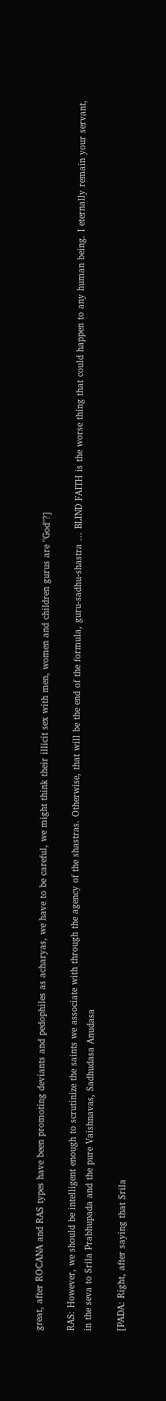great, after ROCANA and RAS types have been promoting deviants and pedophiles as acharyas, we have to be careful, we might think their illicit sex with men, women and children gurus are "God"?]

RAS: However, we should be intelligent enough to scrutinize the saints we associate with through the agency of the shastras. Otherwise, that will be the end of the formula, guru-sadhu-shastra ... BLIND FAITH is the worse thing that could happen to any human being. I eternally remain your servant, in the seva to Srila Prabhupada and the pure Vaishnavas, Sadhudasa Anudasa

[PADA: Right, after saying that Srila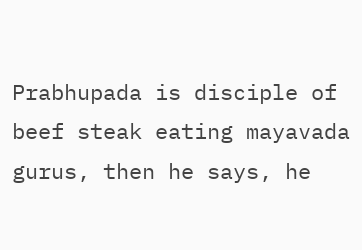Prabhupada is disciple of beef steak eating mayavada gurus, then he says, he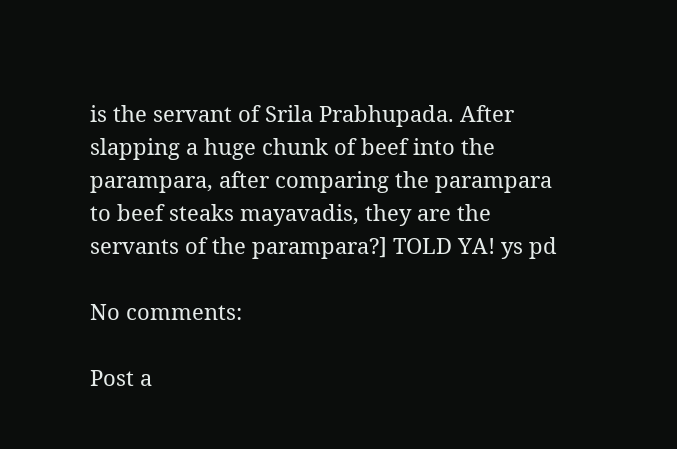is the servant of Srila Prabhupada. After slapping a huge chunk of beef into the parampara, after comparing the parampara to beef steaks mayavadis, they are the servants of the parampara?] TOLD YA! ys pd

No comments:

Post a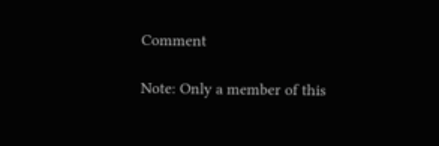Comment

Note: Only a member of this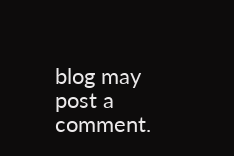blog may post a comment.